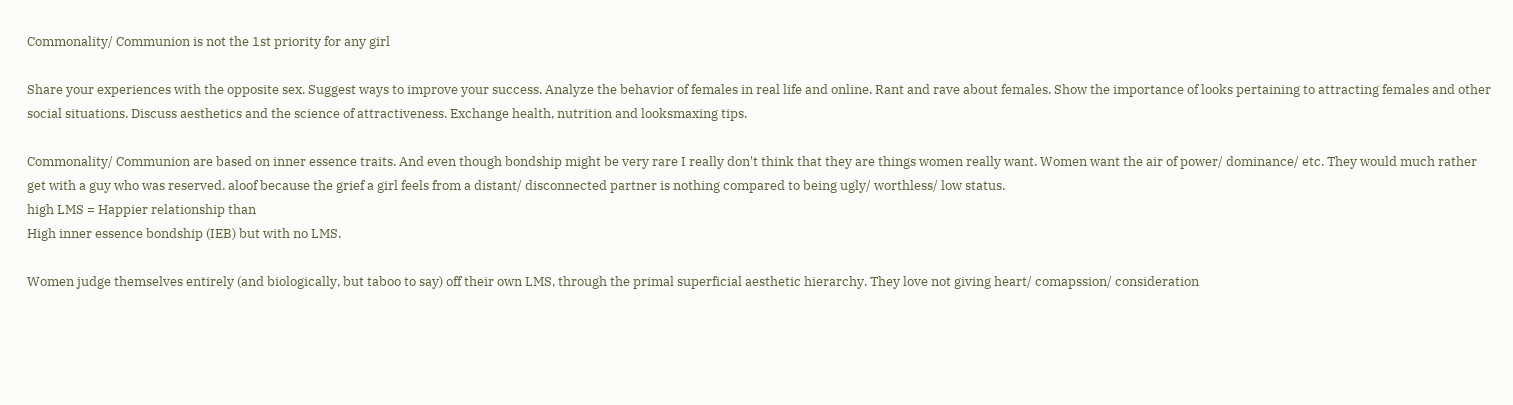Commonality/ Communion is not the 1st priority for any girl

Share your experiences with the opposite sex. Suggest ways to improve your success. Analyze the behavior of females in real life and online. Rant and rave about females. Show the importance of looks pertaining to attracting females and other social situations. Discuss aesthetics and the science of attractiveness. Exchange health, nutrition and looksmaxing tips.

Commonality/ Communion are based on inner essence traits. And even though bondship might be very rare I really don't think that they are things women really want. Women want the air of power/ dominance/ etc. They would much rather get with a guy who was reserved. aloof because the grief a girl feels from a distant/ disconnected partner is nothing compared to being ugly/ worthless/ low status.
high LMS = Happier relationship than
High inner essence bondship (IEB) but with no LMS.

Women judge themselves entirely (and biologically, but taboo to say) off their own LMS, through the primal superficial aesthetic hierarchy. They love not giving heart/ comapssion/ consideration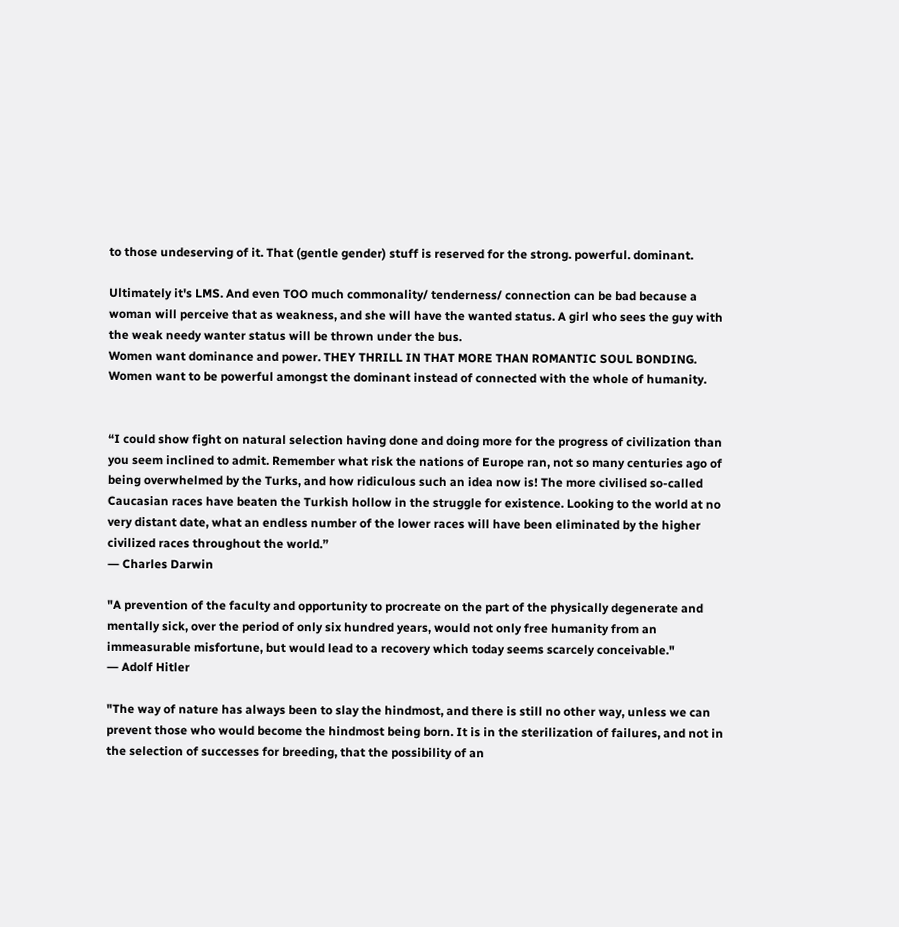to those undeserving of it. That (gentle gender) stuff is reserved for the strong. powerful. dominant.

Ultimately it's LMS. And even TOO much commonality/ tenderness/ connection can be bad because a woman will perceive that as weakness, and she will have the wanted status. A girl who sees the guy with the weak needy wanter status will be thrown under the bus.
Women want dominance and power. THEY THRILL IN THAT MORE THAN ROMANTIC SOUL BONDING. Women want to be powerful amongst the dominant instead of connected with the whole of humanity.


“I could show fight on natural selection having done and doing more for the progress of civilization than you seem inclined to admit. Remember what risk the nations of Europe ran, not so many centuries ago of being overwhelmed by the Turks, and how ridiculous such an idea now is! The more civilised so-called Caucasian races have beaten the Turkish hollow in the struggle for existence. Looking to the world at no very distant date, what an endless number of the lower races will have been eliminated by the higher civilized races throughout the world.”
― Charles Darwin

"A prevention of the faculty and opportunity to procreate on the part of the physically degenerate and mentally sick, over the period of only six hundred years, would not only free humanity from an immeasurable misfortune, but would lead to a recovery which today seems scarcely conceivable."
― Adolf Hitler

"The way of nature has always been to slay the hindmost, and there is still no other way, unless we can prevent those who would become the hindmost being born. It is in the sterilization of failures, and not in the selection of successes for breeding, that the possibility of an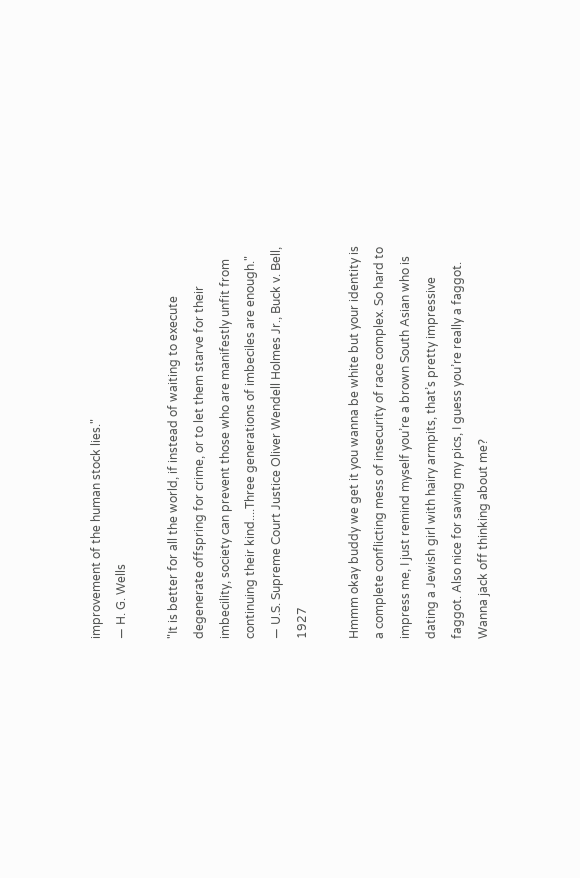improvement of the human stock lies."
― H. G. Wells

"It is better for all the world, if instead of waiting to execute degenerate offspring for crime, or to let them starve for their imbecility, society can prevent those who are manifestly unfit from continuing their kind....Three generations of imbeciles are enough."
― U.S. Supreme Court Justice Oliver Wendell Holmes Jr., Buck v. Bell, 1927

Hmmm okay buddy we get it you wanna be white but your identity is a complete conflicting mess of insecurity of race complex. So hard to impress me, I just remind myself you’re a brown South Asian who is dating a Jewish girl with hairy armpits, that’s pretty impressive faggot. Also nice for saving my pics, I guess you’re really a faggot. Wanna jack off thinking about me?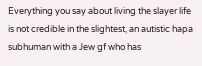Everything you say about living the slayer life is not credible in the slightest, an autistic hapa subhuman with a Jew gf who has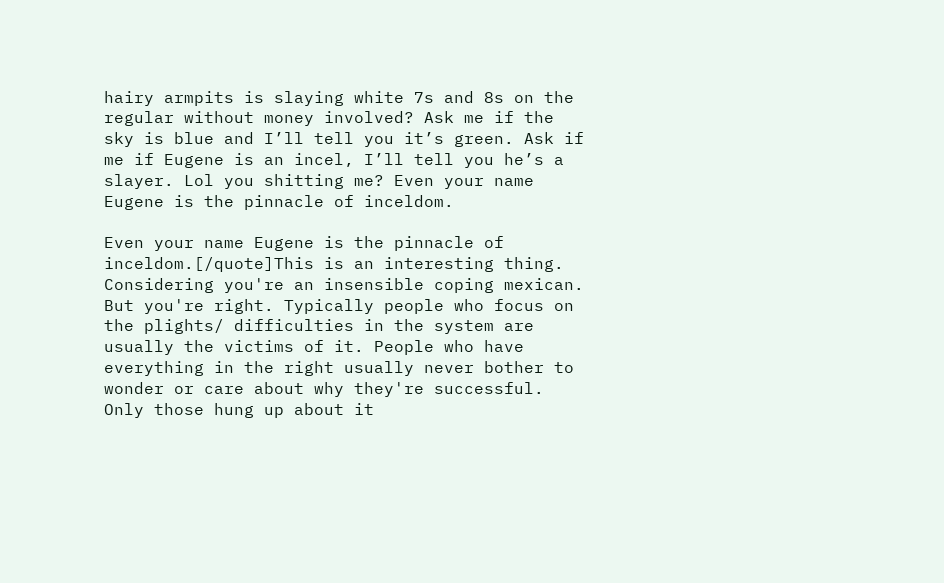hairy armpits is slaying white 7s and 8s on the regular without money involved? Ask me if the sky is blue and I’ll tell you it’s green. Ask if me if Eugene is an incel, I’ll tell you he’s a slayer. Lol you shitting me? Even your name Eugene is the pinnacle of inceldom.

Even your name Eugene is the pinnacle of inceldom.[/quote]This is an interesting thing. Considering you're an insensible coping mexican. But you're right. Typically people who focus on the plights/ difficulties in the system are usually the victims of it. People who have everything in the right usually never bother to wonder or care about why they're successful. Only those hung up about it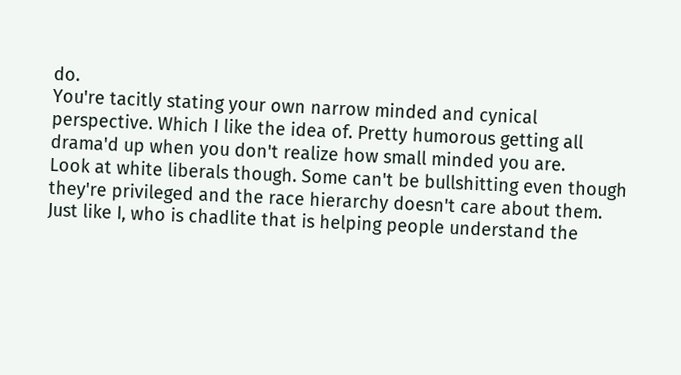do.
You're tacitly stating your own narrow minded and cynical perspective. Which I like the idea of. Pretty humorous getting all drama'd up when you don't realize how small minded you are.
Look at white liberals though. Some can't be bullshitting even though they're privileged and the race hierarchy doesn't care about them. Just like I, who is chadlite that is helping people understand the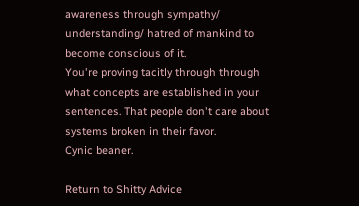awareness through sympathy/ understanding/ hatred of mankind to become conscious of it.
You're proving tacitly through through what concepts are established in your sentences. That people don't care about systems broken in their favor.
Cynic beaner.

Return to Shitty Advice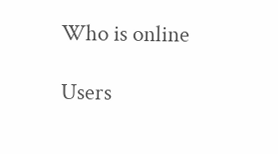Who is online

Users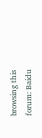browsing this forum: Baidu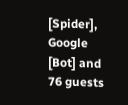[Spider], Google [Bot] and 76 guests